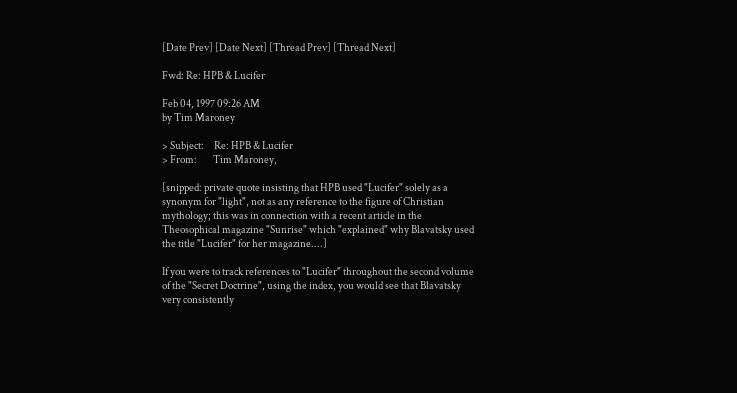[Date Prev] [Date Next] [Thread Prev] [Thread Next]

Fwd: Re: HPB & Lucifer

Feb 04, 1997 09:26 AM
by Tim Maroney

> Subject:     Re: HPB & Lucifer
> From:        Tim Maroney,

[snipped: private quote insisting that HPB used "Lucifer" solely as a
synonym for "light", not as any reference to the figure of Christian
mythology; this was in connection with a recent article in the
Theosophical magazine "Sunrise" which "explained" why Blavatsky used
the title "Lucifer" for her magazine....]

If you were to track references to "Lucifer" throughout the second volume
of the "Secret Doctrine", using the index, you would see that Blavatsky
very consistently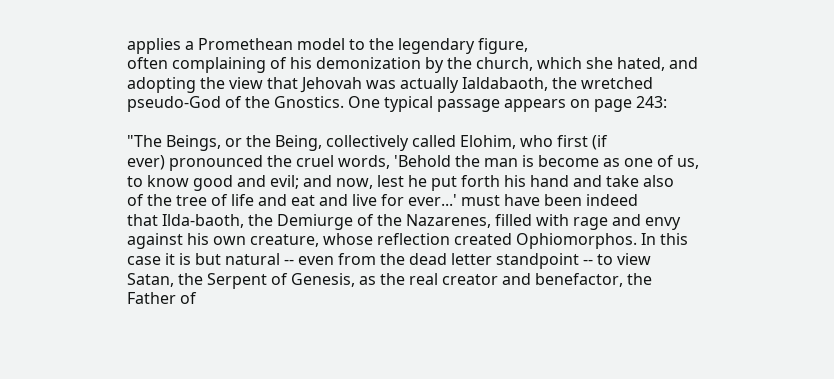applies a Promethean model to the legendary figure,
often complaining of his demonization by the church, which she hated, and
adopting the view that Jehovah was actually Ialdabaoth, the wretched
pseudo-God of the Gnostics. One typical passage appears on page 243:

"The Beings, or the Being, collectively called Elohim, who first (if
ever) pronounced the cruel words, 'Behold the man is become as one of us,
to know good and evil; and now, lest he put forth his hand and take also
of the tree of life and eat and live for ever...' must have been indeed
that Ilda-baoth, the Demiurge of the Nazarenes, filled with rage and envy
against his own creature, whose reflection created Ophiomorphos. In this
case it is but natural -- even from the dead letter standpoint -- to view
Satan, the Serpent of Genesis, as the real creator and benefactor, the
Father of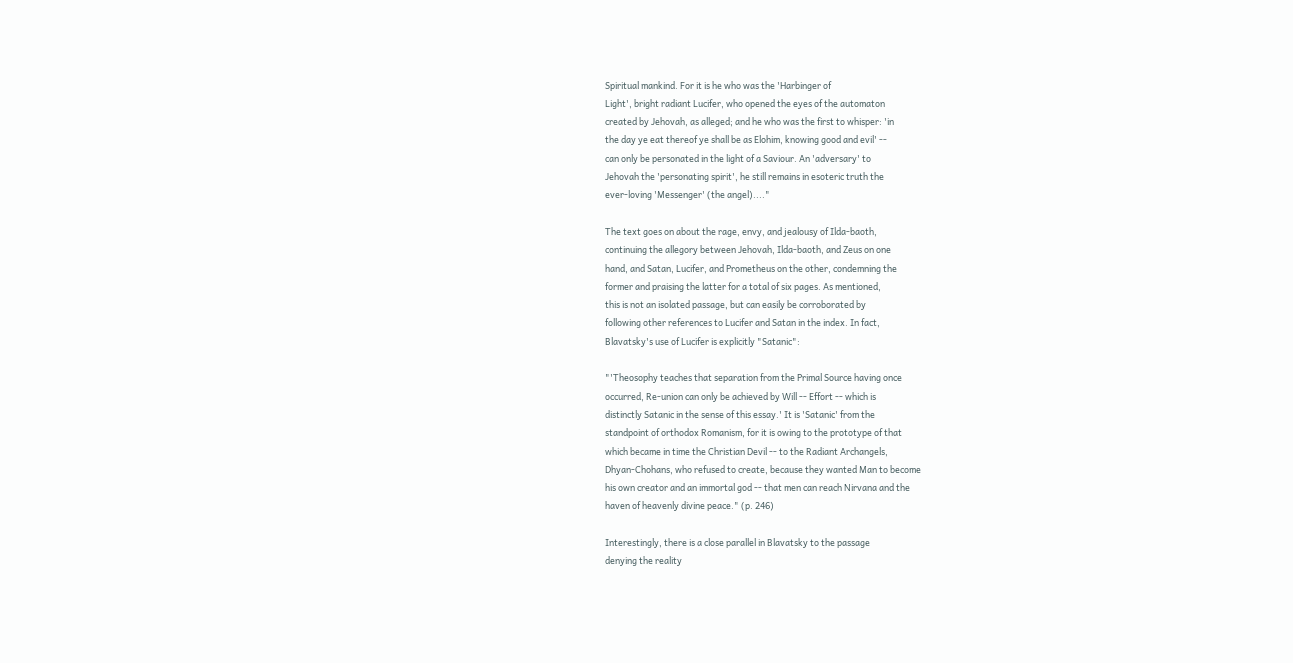Spiritual mankind. For it is he who was the 'Harbinger of
Light', bright radiant Lucifer, who opened the eyes of the automaton
created by Jehovah, as alleged; and he who was the first to whisper: 'in
the day ye eat thereof ye shall be as Elohim, knowing good and evil' --
can only be personated in the light of a Saviour. An 'adversary' to
Jehovah the 'personating spirit', he still remains in esoteric truth the
ever-loving 'Messenger' (the angel)...."

The text goes on about the rage, envy, and jealousy of Ilda-baoth,
continuing the allegory between Jehovah, Ilda-baoth, and Zeus on one
hand, and Satan, Lucifer, and Prometheus on the other, condemning the
former and praising the latter for a total of six pages. As mentioned,
this is not an isolated passage, but can easily be corroborated by
following other references to Lucifer and Satan in the index. In fact,
Blavatsky's use of Lucifer is explicitly "Satanic":

"'Theosophy teaches that separation from the Primal Source having once
occurred, Re-union can only be achieved by Will -- Effort -- which is
distinctly Satanic in the sense of this essay.' It is 'Satanic' from the
standpoint of orthodox Romanism, for it is owing to the prototype of that
which became in time the Christian Devil -- to the Radiant Archangels,
Dhyan-Chohans, who refused to create, because they wanted Man to become
his own creator and an immortal god -- that men can reach Nirvana and the
haven of heavenly divine peace." (p. 246)

Interestingly, there is a close parallel in Blavatsky to the passage
denying the reality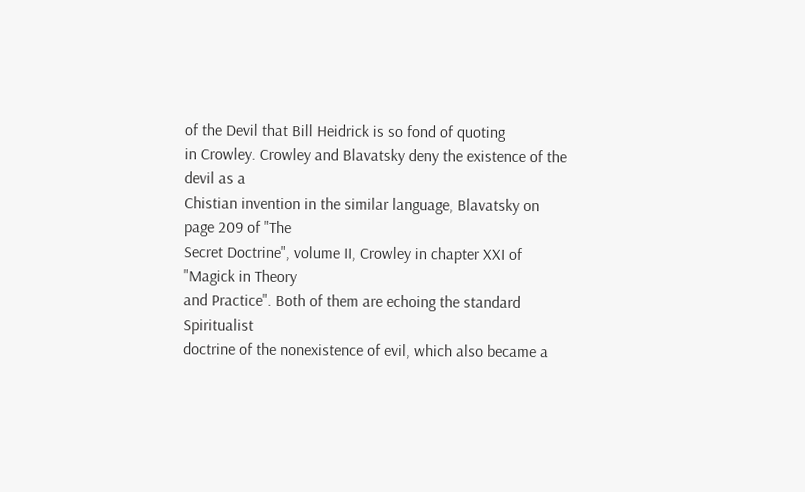of the Devil that Bill Heidrick is so fond of quoting
in Crowley. Crowley and Blavatsky deny the existence of the devil as a
Chistian invention in the similar language, Blavatsky on page 209 of "The
Secret Doctrine", volume II, Crowley in chapter XXI of "Magick in Theory
and Practice". Both of them are echoing the standard Spiritualist
doctrine of the nonexistence of evil, which also became a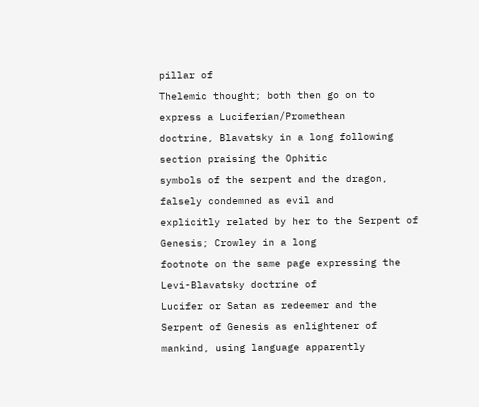pillar of
Thelemic thought; both then go on to express a Luciferian/Promethean
doctrine, Blavatsky in a long following section praising the Ophitic
symbols of the serpent and the dragon, falsely condemned as evil and
explicitly related by her to the Serpent of Genesis; Crowley in a long
footnote on the same page expressing the Levi-Blavatsky doctrine of
Lucifer or Satan as redeemer and the Serpent of Genesis as enlightener of
mankind, using language apparently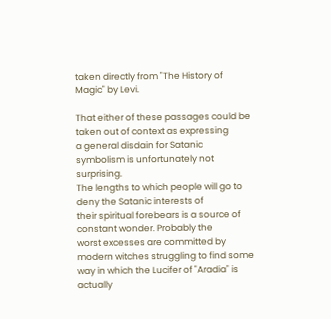taken directly from "The History of
Magic" by Levi.

That either of these passages could be taken out of context as expressing
a general disdain for Satanic symbolism is unfortunately not surprising.
The lengths to which people will go to deny the Satanic interests of
their spiritual forebears is a source of constant wonder. Probably the
worst excesses are committed by modern witches struggling to find some
way in which the Lucifer of "Aradia" is actually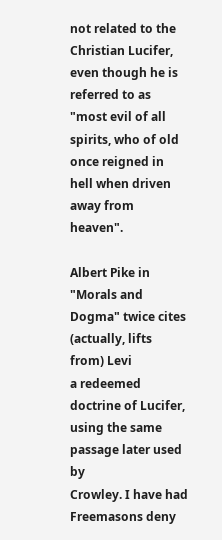not related to the
Christian Lucifer, even though he is referred to as "most evil of all
spirits, who of old once reigned in hell when driven away from heaven".

Albert Pike in "Morals and Dogma" twice cites (actually, lifts from) Levi
a redeemed doctrine of Lucifer, using the same passage later used by
Crowley. I have had Freemasons deny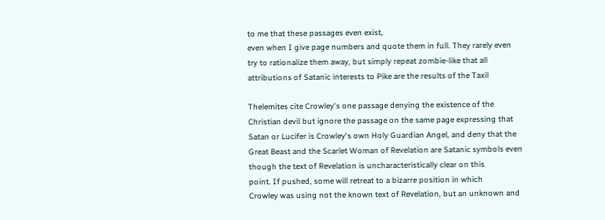to me that these passages even exist,
even when I give page numbers and quote them in full. They rarely even
try to rationalize them away, but simply repeat zombie-like that all
attributions of Satanic interests to Pike are the results of the Taxil

Thelemites cite Crowley's one passage denying the existence of the
Christian devil but ignore the passage on the same page expressing that
Satan or Lucifer is Crowley's own Holy Guardian Angel, and deny that the
Great Beast and the Scarlet Woman of Revelation are Satanic symbols even
though the text of Revelation is uncharacteristically clear on this
point. If pushed, some will retreat to a bizarre position in which
Crowley was using not the known text of Revelation, but an unknown and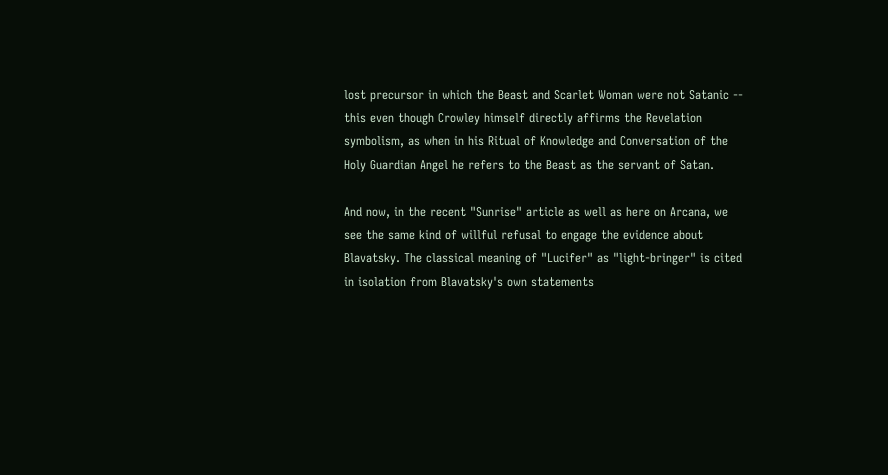lost precursor in which the Beast and Scarlet Woman were not Satanic --
this even though Crowley himself directly affirms the Revelation
symbolism, as when in his Ritual of Knowledge and Conversation of the
Holy Guardian Angel he refers to the Beast as the servant of Satan.

And now, in the recent "Sunrise" article as well as here on Arcana, we
see the same kind of willful refusal to engage the evidence about
Blavatsky. The classical meaning of "Lucifer" as "light-bringer" is cited
in isolation from Blavatsky's own statements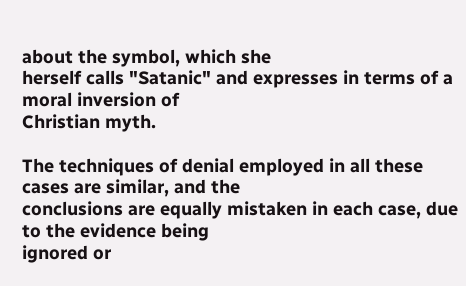about the symbol, which she
herself calls "Satanic" and expresses in terms of a moral inversion of
Christian myth.

The techniques of denial employed in all these cases are similar, and the
conclusions are equally mistaken in each case, due to the evidence being
ignored or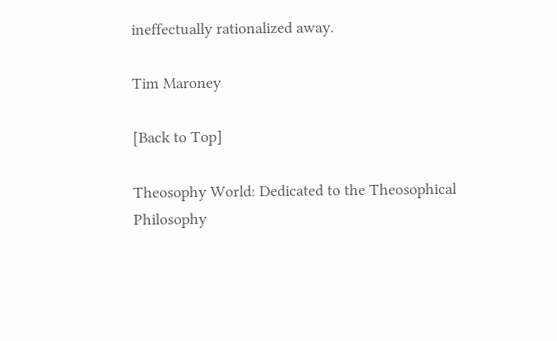ineffectually rationalized away.

Tim Maroney

[Back to Top]

Theosophy World: Dedicated to the Theosophical Philosophy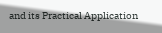and its Practical Application